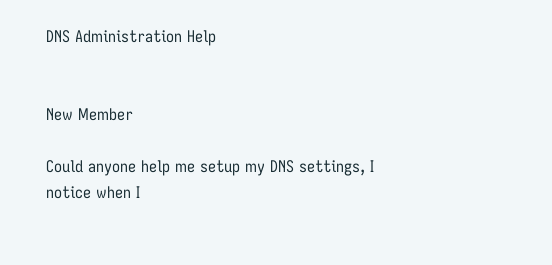DNS Administration Help


New Member

Could anyone help me setup my DNS settings, I notice when I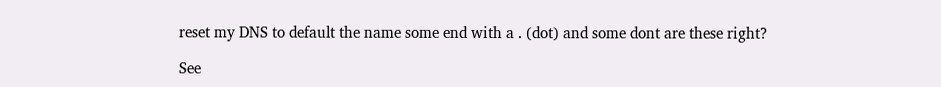reset my DNS to default the name some end with a . (dot) and some dont are these right?

See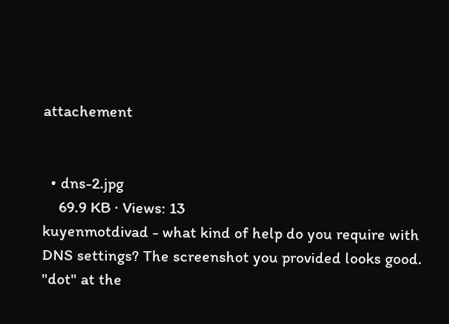attachement


  • dns-2.jpg
    69.9 KB · Views: 13
kuyenmotdivad - what kind of help do you require with DNS settings? The screenshot you provided looks good.
"dot" at the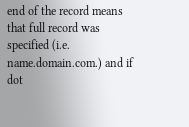end of the record means that full record was specified (i.e. name.domain.com.) and if dot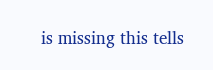is missing this tells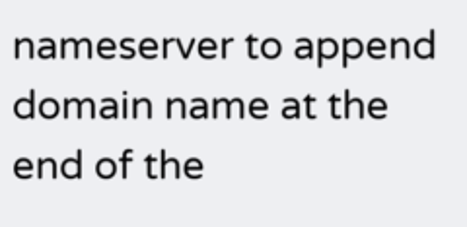nameserver to append domain name at the end of the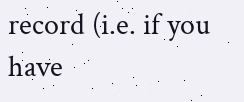record (i.e. if you have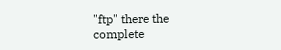"ftp" there the complete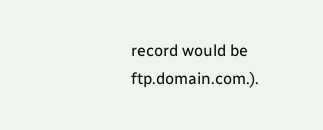record would be ftp.domain.com.).